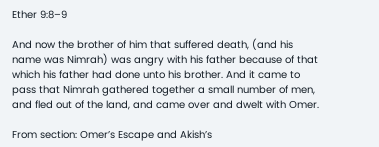Ether 9:8–9

And now the brother of him that suffered death, (and his name was Nimrah) was angry with his father because of that which his father had done unto his brother. And it came to pass that Nimrah gathered together a small number of men, and fled out of the land, and came over and dwelt with Omer.

From section: Omer’s Escape and Akish’s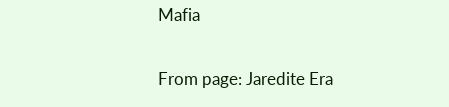Mafia

From page: Jaredite Era